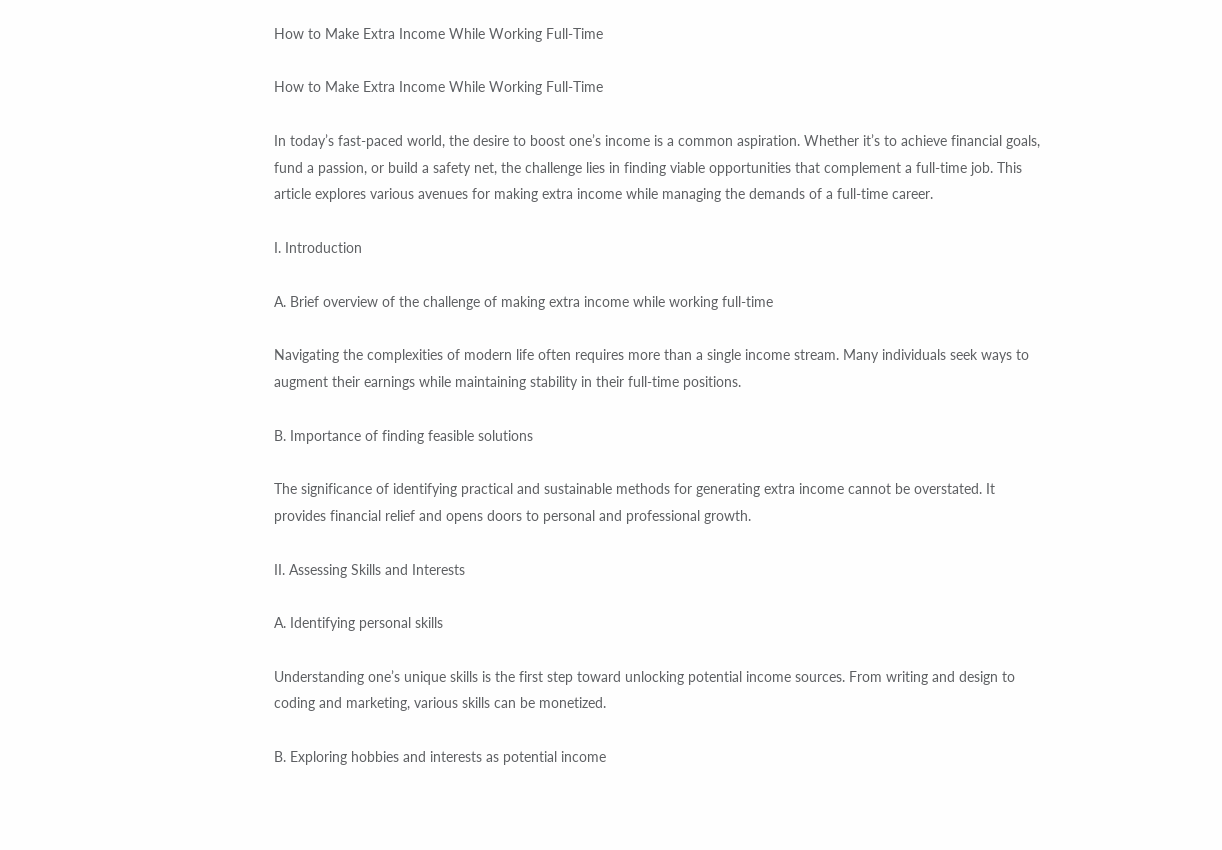How to Make Extra Income While Working Full-Time

How to Make Extra Income While Working Full-Time

In today’s fast-paced world, the desire to boost one’s income is a common aspiration. Whether it’s to achieve financial goals, fund a passion, or build a safety net, the challenge lies in finding viable opportunities that complement a full-time job. This article explores various avenues for making extra income while managing the demands of a full-time career.

I. Introduction

A. Brief overview of the challenge of making extra income while working full-time

Navigating the complexities of modern life often requires more than a single income stream. Many individuals seek ways to augment their earnings while maintaining stability in their full-time positions.

B. Importance of finding feasible solutions

The significance of identifying practical and sustainable methods for generating extra income cannot be overstated. It provides financial relief and opens doors to personal and professional growth.

II. Assessing Skills and Interests

A. Identifying personal skills

Understanding one’s unique skills is the first step toward unlocking potential income sources. From writing and design to coding and marketing, various skills can be monetized.

B. Exploring hobbies and interests as potential income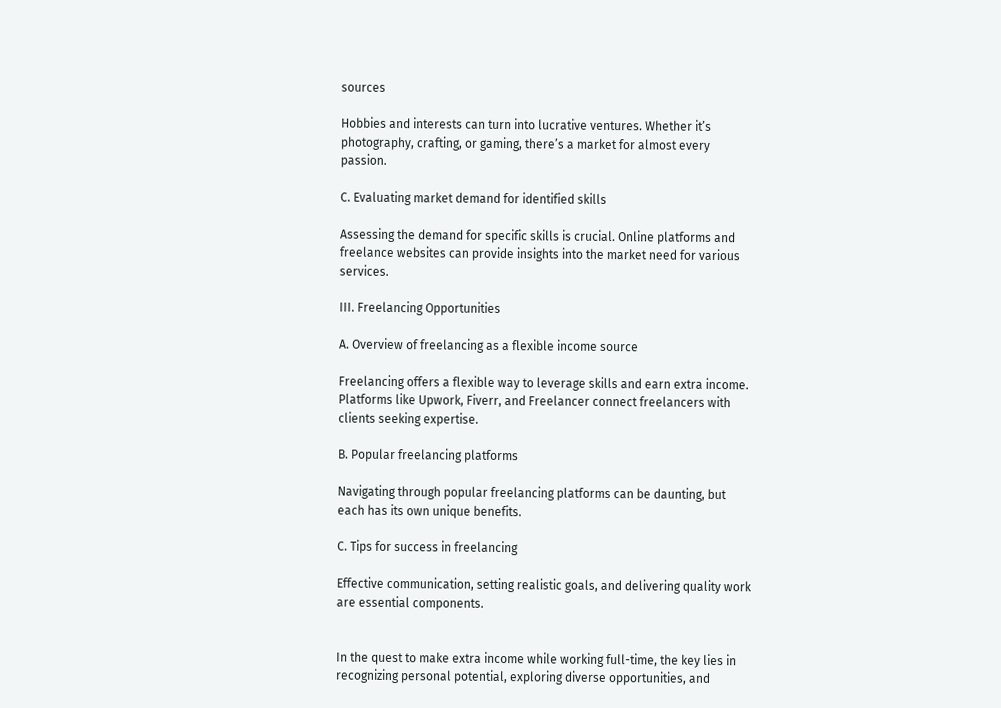sources

Hobbies and interests can turn into lucrative ventures. Whether it’s photography, crafting, or gaming, there’s a market for almost every passion.

C. Evaluating market demand for identified skills

Assessing the demand for specific skills is crucial. Online platforms and freelance websites can provide insights into the market need for various services.

III. Freelancing Opportunities

A. Overview of freelancing as a flexible income source

Freelancing offers a flexible way to leverage skills and earn extra income. Platforms like Upwork, Fiverr, and Freelancer connect freelancers with clients seeking expertise.

B. Popular freelancing platforms

Navigating through popular freelancing platforms can be daunting, but each has its own unique benefits.

C. Tips for success in freelancing

Effective communication, setting realistic goals, and delivering quality work are essential components.


In the quest to make extra income while working full-time, the key lies in recognizing personal potential, exploring diverse opportunities, and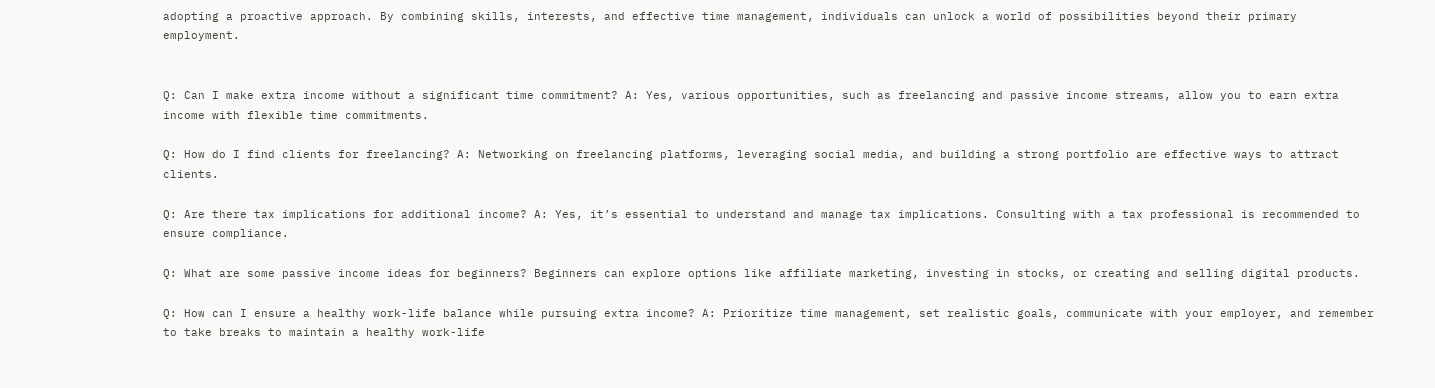adopting a proactive approach. By combining skills, interests, and effective time management, individuals can unlock a world of possibilities beyond their primary employment.


Q: Can I make extra income without a significant time commitment? A: Yes, various opportunities, such as freelancing and passive income streams, allow you to earn extra income with flexible time commitments.

Q: How do I find clients for freelancing? A: Networking on freelancing platforms, leveraging social media, and building a strong portfolio are effective ways to attract clients.

Q: Are there tax implications for additional income? A: Yes, it’s essential to understand and manage tax implications. Consulting with a tax professional is recommended to ensure compliance.

Q: What are some passive income ideas for beginners? Beginners can explore options like affiliate marketing, investing in stocks, or creating and selling digital products.

Q: How can I ensure a healthy work-life balance while pursuing extra income? A: Prioritize time management, set realistic goals, communicate with your employer, and remember to take breaks to maintain a healthy work-life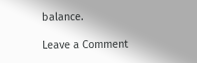balance.

Leave a Comment